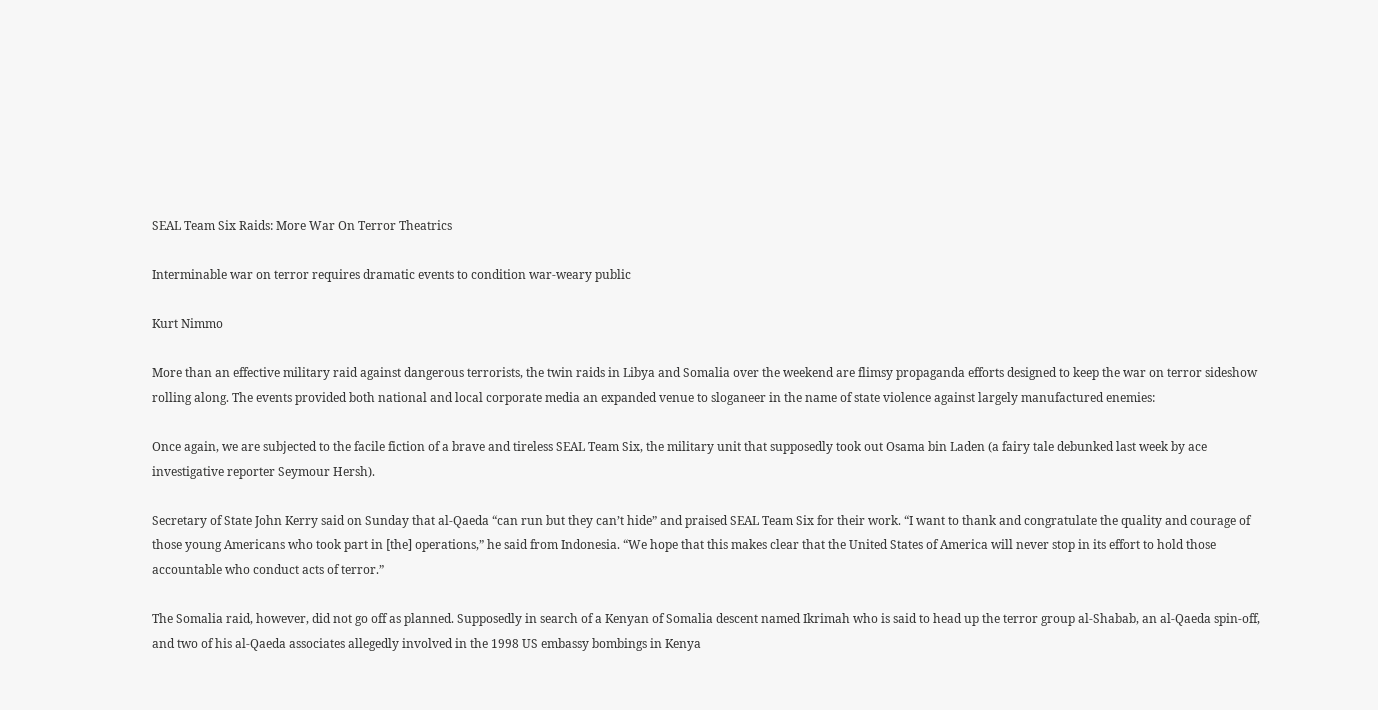SEAL Team Six Raids: More War On Terror Theatrics

Interminable war on terror requires dramatic events to condition war-weary public

Kurt Nimmo

More than an effective military raid against dangerous terrorists, the twin raids in Libya and Somalia over the weekend are flimsy propaganda efforts designed to keep the war on terror sideshow rolling along. The events provided both national and local corporate media an expanded venue to sloganeer in the name of state violence against largely manufactured enemies:

Once again, we are subjected to the facile fiction of a brave and tireless SEAL Team Six, the military unit that supposedly took out Osama bin Laden (a fairy tale debunked last week by ace investigative reporter Seymour Hersh).

Secretary of State John Kerry said on Sunday that al-Qaeda “can run but they can’t hide” and praised SEAL Team Six for their work. “I want to thank and congratulate the quality and courage of those young Americans who took part in [the] operations,” he said from Indonesia. “We hope that this makes clear that the United States of America will never stop in its effort to hold those accountable who conduct acts of terror.”

The Somalia raid, however, did not go off as planned. Supposedly in search of a Kenyan of Somalia descent named Ikrimah who is said to head up the terror group al-Shabab, an al-Qaeda spin-off, and two of his al-Qaeda associates allegedly involved in the 1998 US embassy bombings in Kenya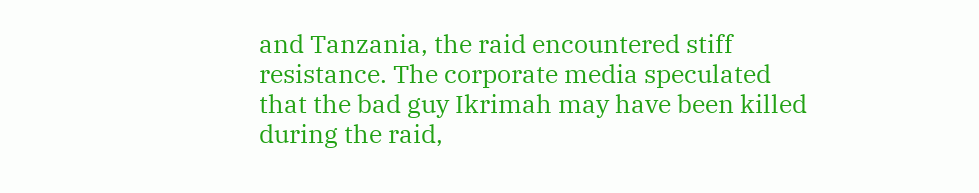and Tanzania, the raid encountered stiff resistance. The corporate media speculated that the bad guy Ikrimah may have been killed during the raid,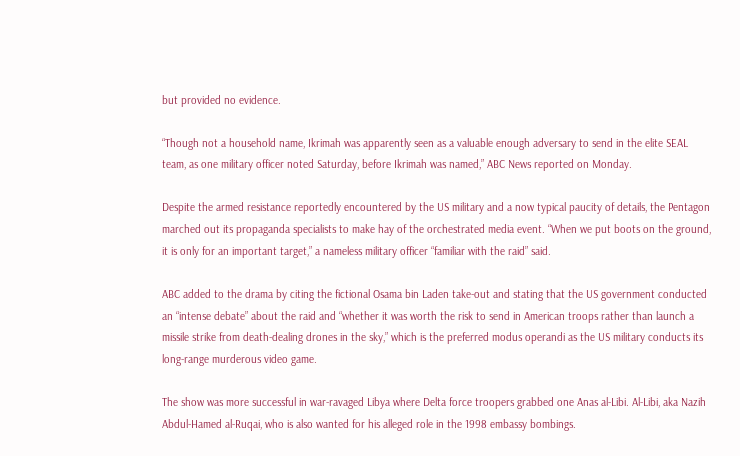but provided no evidence.

“Though not a household name, Ikrimah was apparently seen as a valuable enough adversary to send in the elite SEAL team, as one military officer noted Saturday, before Ikrimah was named,” ABC News reported on Monday.

Despite the armed resistance reportedly encountered by the US military and a now typical paucity of details, the Pentagon marched out its propaganda specialists to make hay of the orchestrated media event. “When we put boots on the ground, it is only for an important target,” a nameless military officer “familiar with the raid” said.

ABC added to the drama by citing the fictional Osama bin Laden take-out and stating that the US government conducted an “intense debate” about the raid and “whether it was worth the risk to send in American troops rather than launch a missile strike from death-dealing drones in the sky,” which is the preferred modus operandi as the US military conducts its long-range murderous video game.

The show was more successful in war-ravaged Libya where Delta force troopers grabbed one Anas al-Libi. Al-Libi, aka Nazih Abdul-Hamed al-Ruqai, who is also wanted for his alleged role in the 1998 embassy bombings.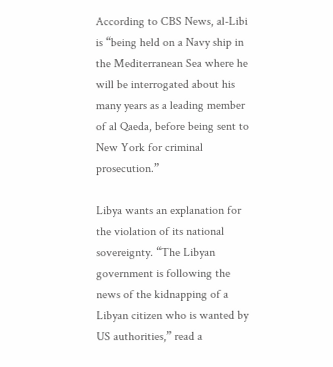According to CBS News, al-Libi is “being held on a Navy ship in the Mediterranean Sea where he will be interrogated about his many years as a leading member of al Qaeda, before being sent to New York for criminal prosecution.”

Libya wants an explanation for the violation of its national sovereignty. “The Libyan government is following the news of the kidnapping of a Libyan citizen who is wanted by US authorities,” read a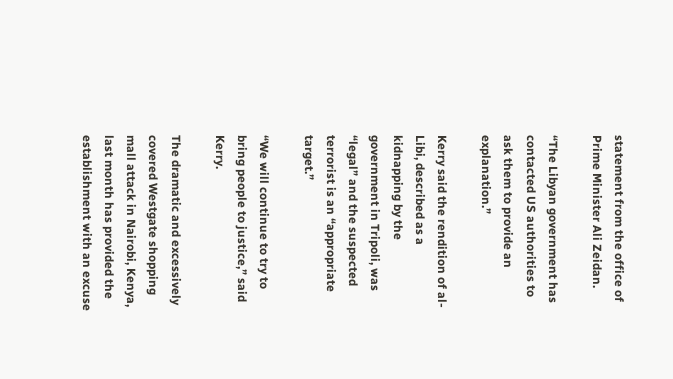statement from the office of Prime Minister Ali Zeidan.

“The Libyan government has contacted US authorities to ask them to provide an explanation.”

Kerry said the rendition of al-Libi, described as a kidnapping by the government in Tripoli, was “legal” and the suspected terrorist is an “appropriate target.”

“We will continue to try to bring people to justice,” said Kerry.

The dramatic and excessively covered Westgate shopping mall attack in Nairobi, Kenya, last month has provided the establishment with an excuse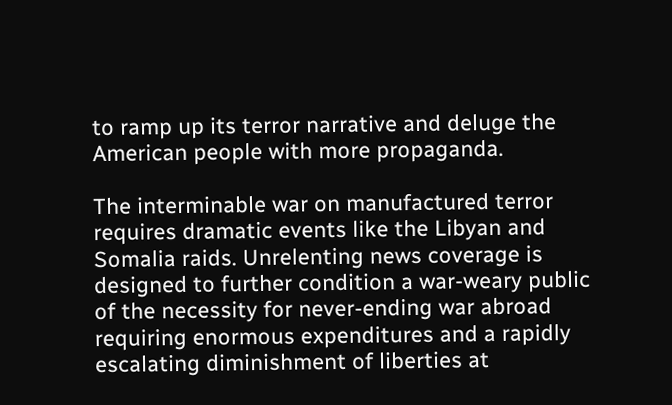to ramp up its terror narrative and deluge the American people with more propaganda.

The interminable war on manufactured terror requires dramatic events like the Libyan and Somalia raids. Unrelenting news coverage is designed to further condition a war-weary public of the necessity for never-ending war abroad requiring enormous expenditures and a rapidly escalating diminishment of liberties at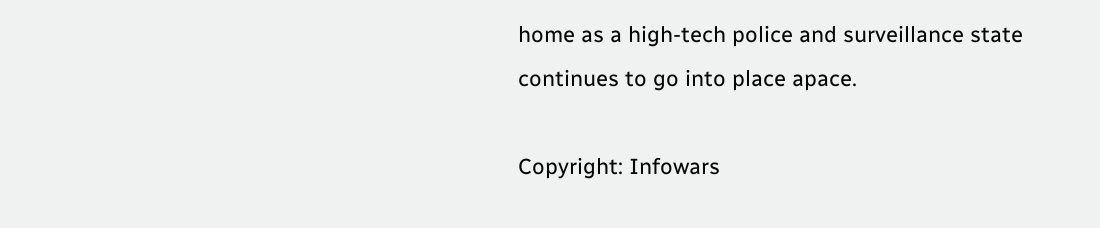home as a high-tech police and surveillance state continues to go into place apace.

Copyright: Infowars